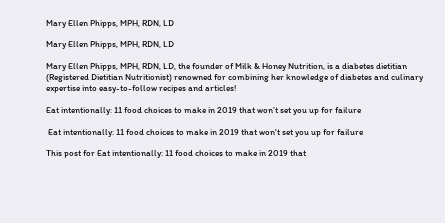Mary Ellen Phipps, MPH, RDN, LD

Mary Ellen Phipps, MPH, RDN, LD

Mary Ellen Phipps, MPH, RDN, LD, the founder of Milk & Honey Nutrition, is a diabetes dietitian (Registered Dietitian Nutritionist) renowned for combining her knowledge of diabetes and culinary expertise into easy-to-follow recipes and articles!

Eat intentionally: 11 food choices to make in 2019 that won’t set you up for failure

 Eat intentionally: 11 food choices to make in 2019 that won't set you up for failure

This post for Eat intentionally: 11 food choices to make in 2019 that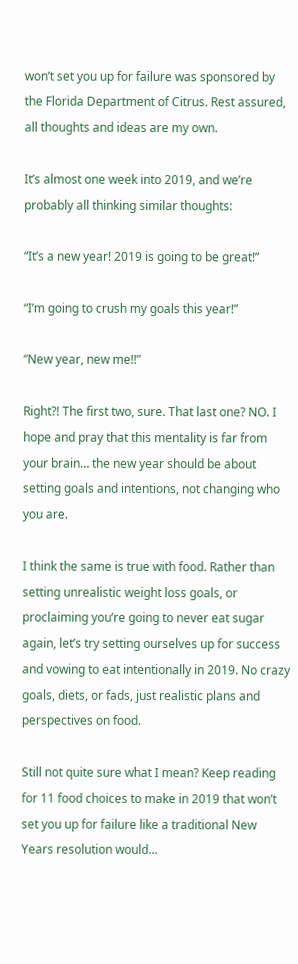won’t set you up for failure was sponsored by the Florida Department of Citrus. Rest assured, all thoughts and ideas are my own.

It’s almost one week into 2019, and we’re probably all thinking similar thoughts:

“It’s a new year! 2019 is going to be great!”

“I’m going to crush my goals this year!”

“New year, new me!!”

Right?! The first two, sure. That last one? NO. I hope and pray that this mentality is far from your brain… the new year should be about setting goals and intentions, not changing who you are.

I think the same is true with food. Rather than setting unrealistic weight loss goals, or proclaiming you’re going to never eat sugar again, let’s try setting ourselves up for success and vowing to eat intentionally in 2019. No crazy goals, diets, or fads, just realistic plans and perspectives on food.

Still not quite sure what I mean? Keep reading for 11 food choices to make in 2019 that won’t set you up for failure like a traditional New Years resolution would…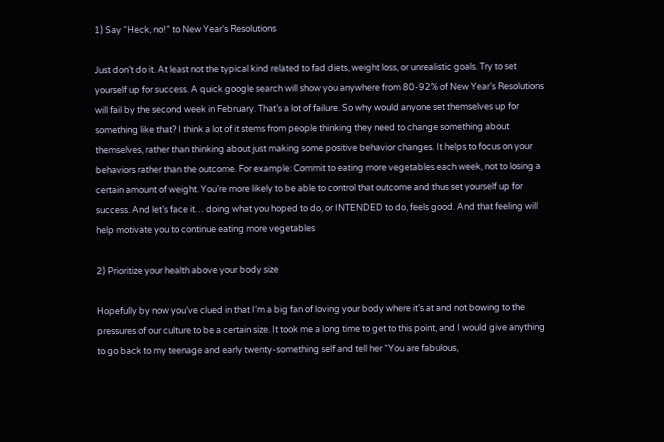1) Say “Heck, no!” to New Year’s Resolutions

Just don’t do it. At least not the typical kind related to fad diets, weight loss, or unrealistic goals. Try to set yourself up for success. A quick google search will show you anywhere from 80-92% of New Year’s Resolutions will fail by the second week in February. That’s a lot of failure. So why would anyone set themselves up for something like that? I think a lot of it stems from people thinking they need to change something about themselves, rather than thinking about just making some positive behavior changes. It helps to focus on your behaviors rather than the outcome. For example: Commit to eating more vegetables each week, not to losing a certain amount of weight. You’re more likely to be able to control that outcome and thus set yourself up for success. And let’s face it… doing what you hoped to do, or INTENDED to do, feels good. And that feeling will help motivate you to continue eating more vegetables

2) Prioritize your health above your body size

Hopefully by now you’ve clued in that I’m a big fan of loving your body where it’s at and not bowing to the pressures of our culture to be a certain size. It took me a long time to get to this point, and I would give anything to go back to my teenage and early twenty-something self and tell her “You are fabulous,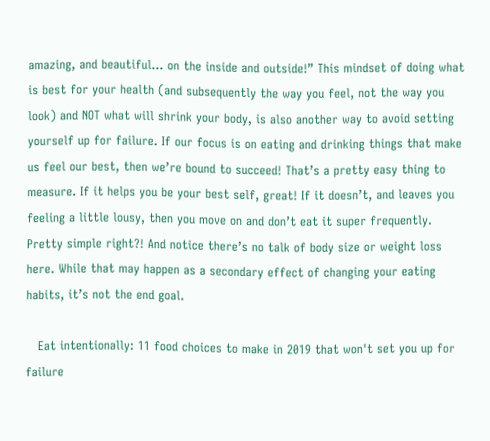amazing, and beautiful… on the inside and outside!” This mindset of doing what is best for your health (and subsequently the way you feel, not the way you look) and NOT what will shrink your body, is also another way to avoid setting yourself up for failure. If our focus is on eating and drinking things that make us feel our best, then we’re bound to succeed! That’s a pretty easy thing to measure. If it helps you be your best self, great! If it doesn’t, and leaves you feeling a little lousy, then you move on and don’t eat it super frequently. Pretty simple right?! And notice there’s no talk of body size or weight loss here. While that may happen as a secondary effect of changing your eating habits, it’s not the end goal.

   Eat intentionally: 11 food choices to make in 2019 that won't set you up for failure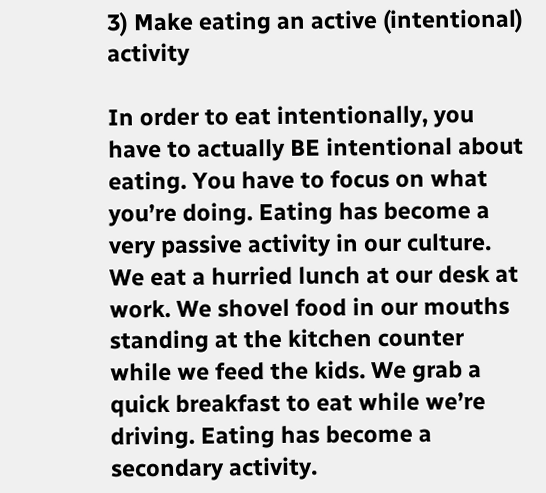3) Make eating an active (intentional) activity

In order to eat intentionally, you have to actually BE intentional about eating. You have to focus on what you’re doing. Eating has become a very passive activity in our culture. We eat a hurried lunch at our desk at work. We shovel food in our mouths standing at the kitchen counter while we feed the kids. We grab a quick breakfast to eat while we’re driving. Eating has become a secondary activity.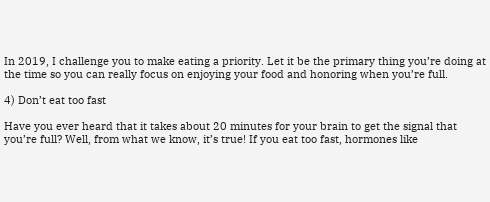In 2019, I challenge you to make eating a priority. Let it be the primary thing you’re doing at the time so you can really focus on enjoying your food and honoring when you’re full.

4) Don’t eat too fast

Have you ever heard that it takes about 20 minutes for your brain to get the signal that you’re full? Well, from what we know, it’s true! If you eat too fast, hormones like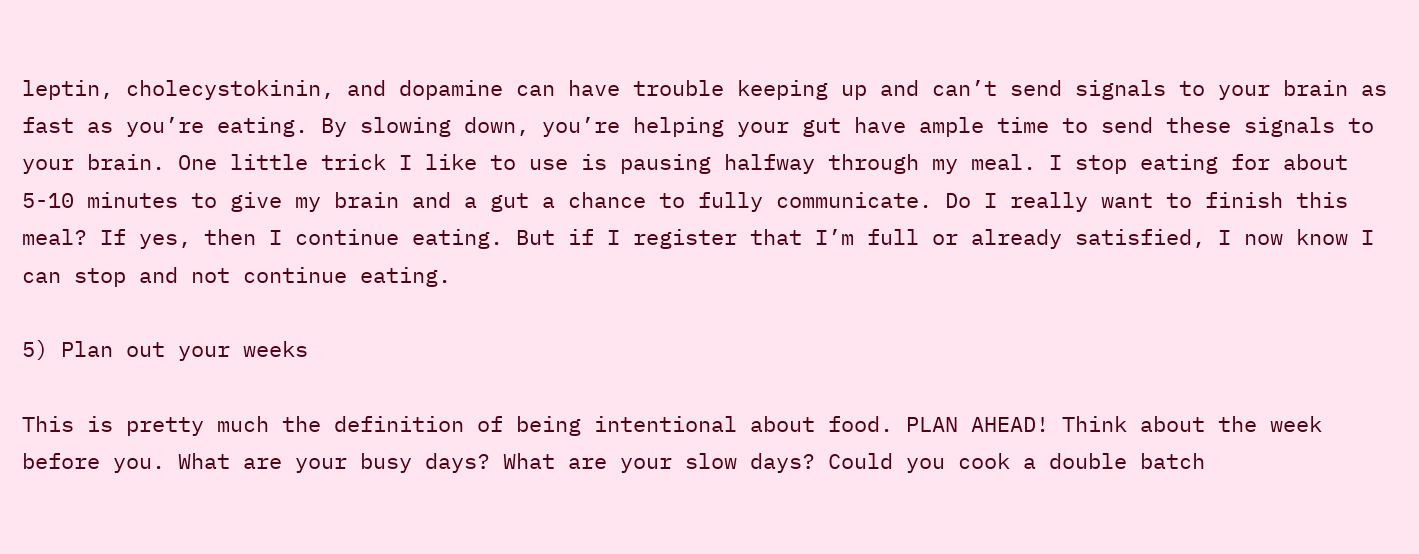leptin, cholecystokinin, and dopamine can have trouble keeping up and can’t send signals to your brain as fast as you’re eating. By slowing down, you’re helping your gut have ample time to send these signals to your brain. One little trick I like to use is pausing halfway through my meal. I stop eating for about 5-10 minutes to give my brain and a gut a chance to fully communicate. Do I really want to finish this meal? If yes, then I continue eating. But if I register that I’m full or already satisfied, I now know I can stop and not continue eating.

5) Plan out your weeks

This is pretty much the definition of being intentional about food. PLAN AHEAD! Think about the week before you. What are your busy days? What are your slow days? Could you cook a double batch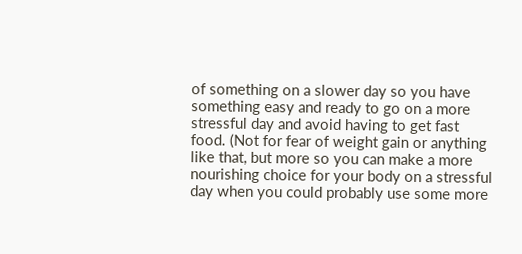of something on a slower day so you have something easy and ready to go on a more stressful day and avoid having to get fast food. (Not for fear of weight gain or anything like that, but more so you can make a more nourishing choice for your body on a stressful day when you could probably use some more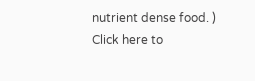nutrient dense food. ) Click here to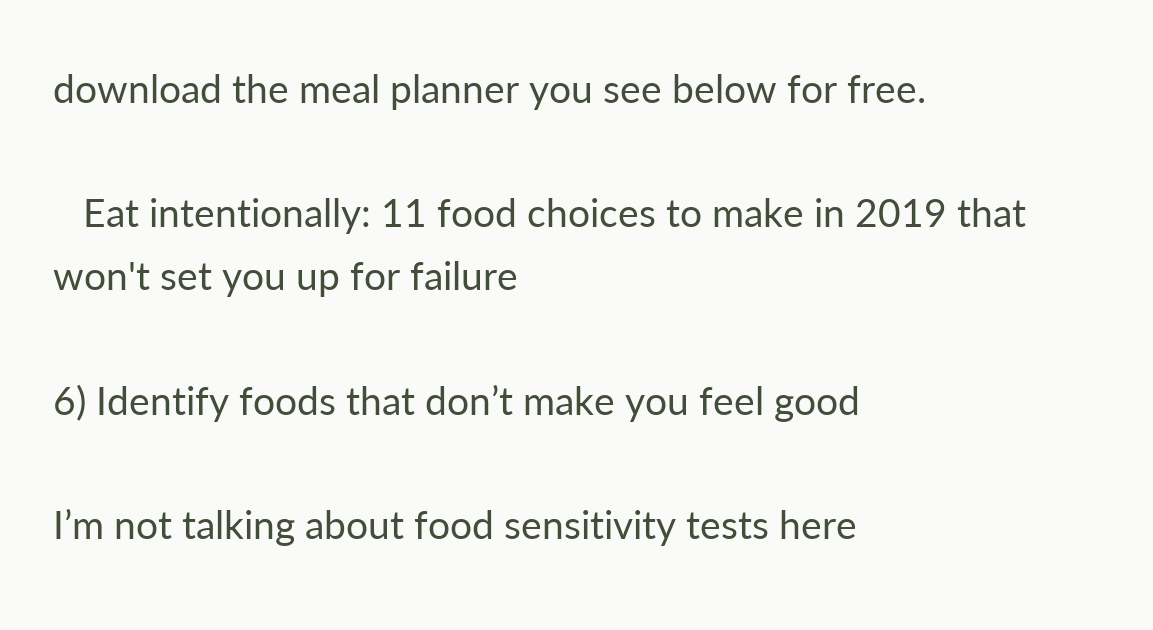download the meal planner you see below for free.

   Eat intentionally: 11 food choices to make in 2019 that won't set you up for failure

6) Identify foods that don’t make you feel good

I’m not talking about food sensitivity tests here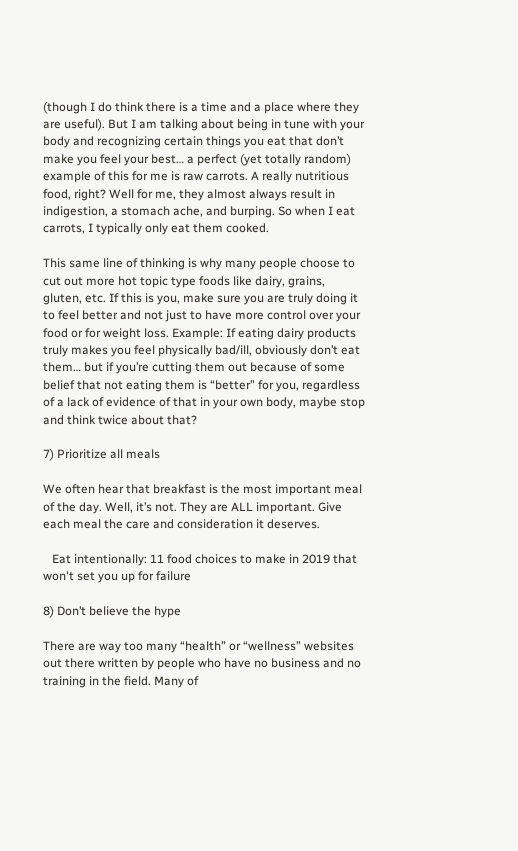(though I do think there is a time and a place where they are useful). But I am talking about being in tune with your body and recognizing certain things you eat that don’t make you feel your best… a perfect (yet totally random) example of this for me is raw carrots. A really nutritious food, right? Well for me, they almost always result in indigestion, a stomach ache, and burping. So when I eat carrots, I typically only eat them cooked.

This same line of thinking is why many people choose to cut out more hot topic type foods like dairy, grains, gluten, etc. If this is you, make sure you are truly doing it to feel better and not just to have more control over your food or for weight loss. Example: If eating dairy products truly makes you feel physically bad/ill, obviously don’t eat them… but if you’re cutting them out because of some belief that not eating them is “better” for you, regardless of a lack of evidence of that in your own body, maybe stop and think twice about that?

7) Prioritize all meals

We often hear that breakfast is the most important meal of the day. Well, it’s not. They are ALL important. Give each meal the care and consideration it deserves.

   Eat intentionally: 11 food choices to make in 2019 that won't set you up for failure

8) Don’t believe the hype

There are way too many “health” or “wellness” websites out there written by people who have no business and no training in the field. Many of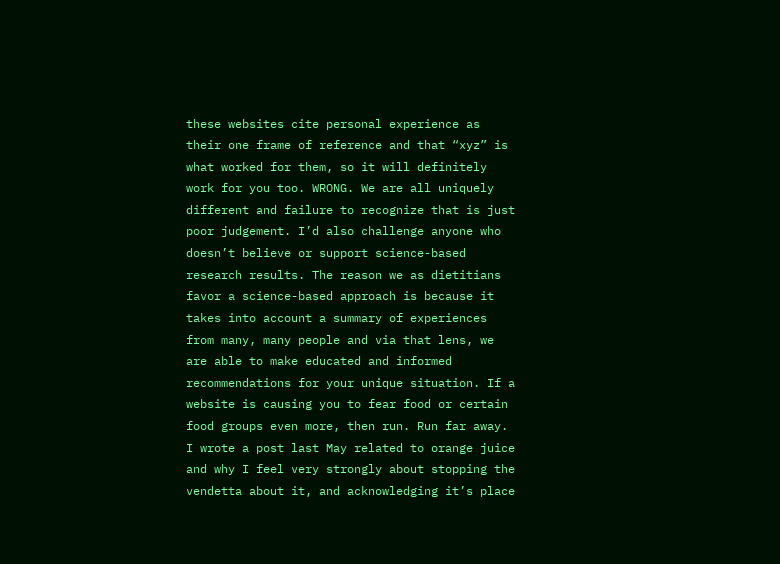these websites cite personal experience as their one frame of reference and that “xyz” is what worked for them, so it will definitely work for you too. WRONG. We are all uniquely different and failure to recognize that is just poor judgement. I’d also challenge anyone who doesn’t believe or support science-based research results. The reason we as dietitians favor a science-based approach is because it takes into account a summary of experiences from many, many people and via that lens, we are able to make educated and informed recommendations for your unique situation. If a website is causing you to fear food or certain food groups even more, then run. Run far away. I wrote a post last May related to orange juice and why I feel very strongly about stopping the vendetta about it, and acknowledging it’s place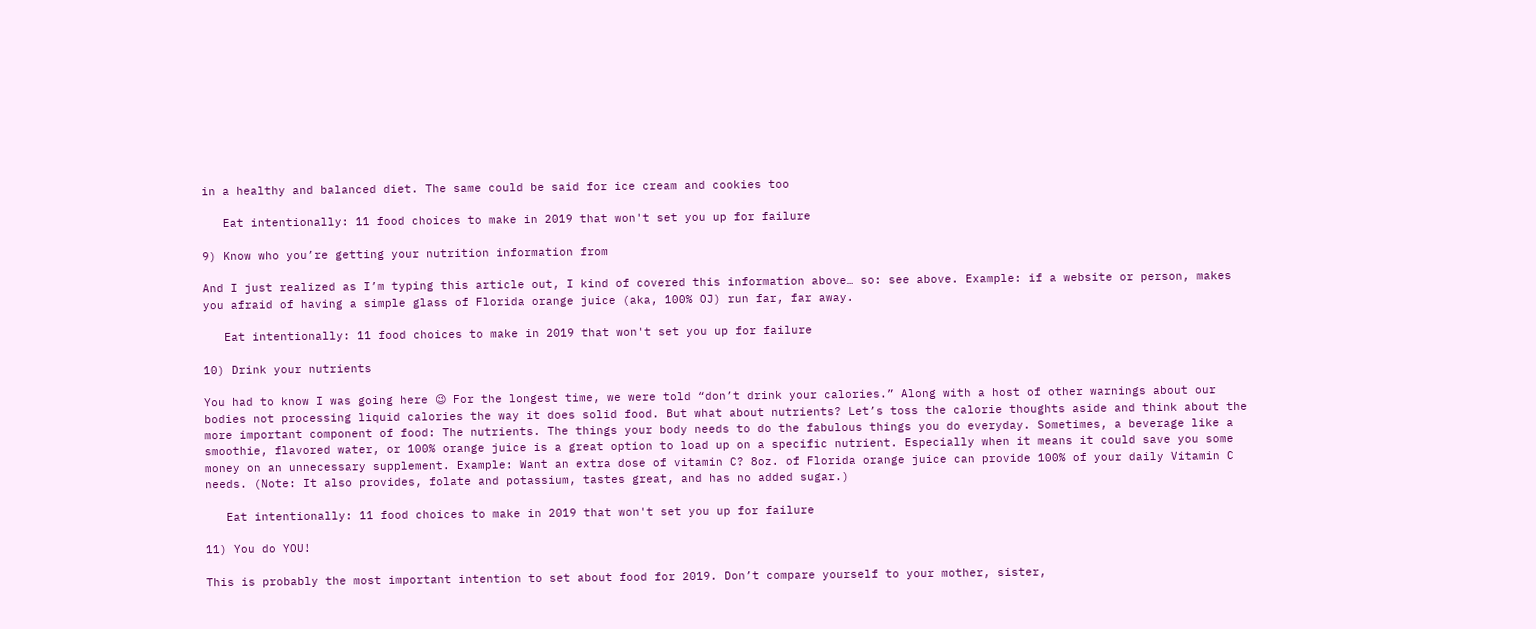in a healthy and balanced diet. The same could be said for ice cream and cookies too

   Eat intentionally: 11 food choices to make in 2019 that won't set you up for failure

9) Know who you’re getting your nutrition information from

And I just realized as I’m typing this article out, I kind of covered this information above… so: see above. Example: if a website or person, makes you afraid of having a simple glass of Florida orange juice (aka, 100% OJ) run far, far away.

   Eat intentionally: 11 food choices to make in 2019 that won't set you up for failure

10) Drink your nutrients

You had to know I was going here 😉 For the longest time, we were told “don’t drink your calories.” Along with a host of other warnings about our bodies not processing liquid calories the way it does solid food. But what about nutrients? Let’s toss the calorie thoughts aside and think about the more important component of food: The nutrients. The things your body needs to do the fabulous things you do everyday. Sometimes, a beverage like a smoothie, flavored water, or 100% orange juice is a great option to load up on a specific nutrient. Especially when it means it could save you some money on an unnecessary supplement. Example: Want an extra dose of vitamin C? 8oz. of Florida orange juice can provide 100% of your daily Vitamin C needs. (Note: It also provides, folate and potassium, tastes great, and has no added sugar.)

   Eat intentionally: 11 food choices to make in 2019 that won't set you up for failure

11) You do YOU!

This is probably the most important intention to set about food for 2019. Don’t compare yourself to your mother, sister,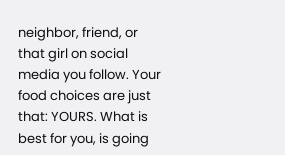neighbor, friend, or that girl on social media you follow. Your food choices are just that: YOURS. What is best for you, is going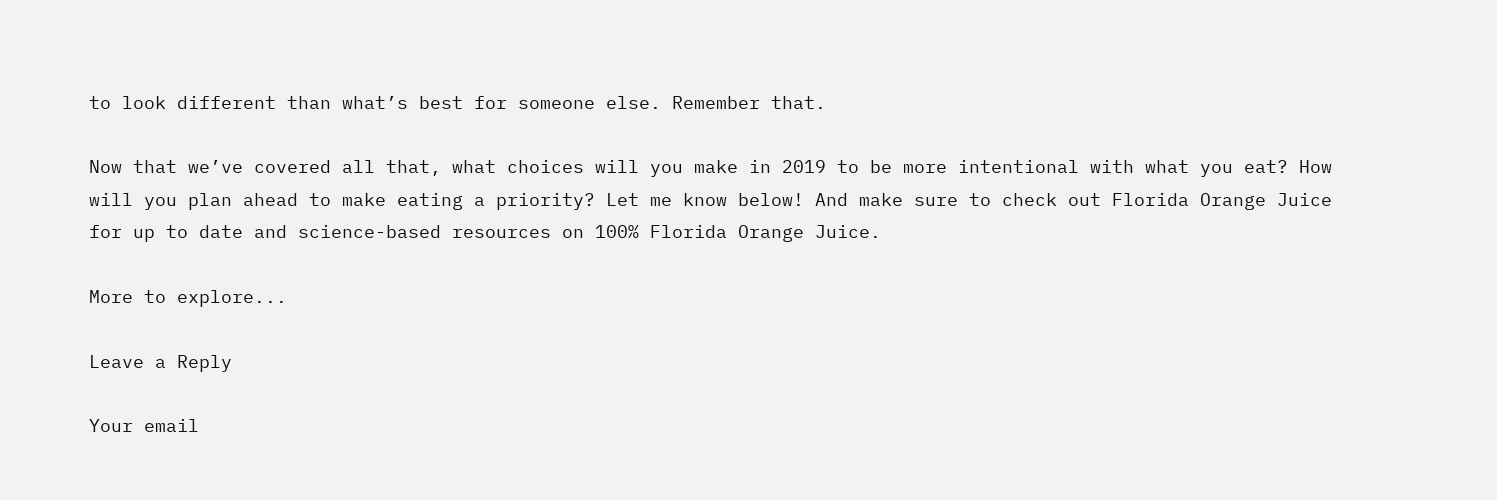to look different than what’s best for someone else. Remember that.

Now that we’ve covered all that, what choices will you make in 2019 to be more intentional with what you eat? How will you plan ahead to make eating a priority? Let me know below! And make sure to check out Florida Orange Juice for up to date and science-based resources on 100% Florida Orange Juice.

More to explore...

Leave a Reply

Your email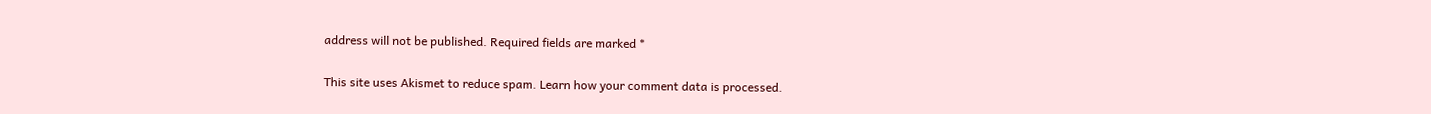address will not be published. Required fields are marked *

This site uses Akismet to reduce spam. Learn how your comment data is processed.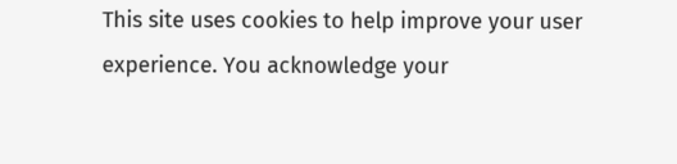This site uses cookies to help improve your user experience. You acknowledge your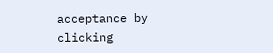acceptance by clicking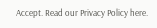Accept. Read our Privacy Policy here.